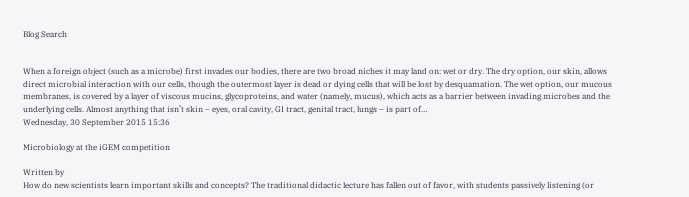Blog Search


When a foreign object (such as a microbe) first invades our bodies, there are two broad niches it may land on: wet or dry. The dry option, our skin, allows direct microbial interaction with our cells, though the outermost layer is dead or dying cells that will be lost by desquamation. The wet option, our mucous membranes, is covered by a layer of viscous mucins, glycoproteins, and water (namely, mucus), which acts as a barrier between invading microbes and the underlying cells. Almost anything that isn’t skin – eyes, oral cavity, GI tract, genital tract, lungs – is part of…
Wednesday, 30 September 2015 15:36

Microbiology at the iGEM competition

Written by
How do new scientists learn important skills and concepts? The traditional didactic lecture has fallen out of favor, with students passively listening (or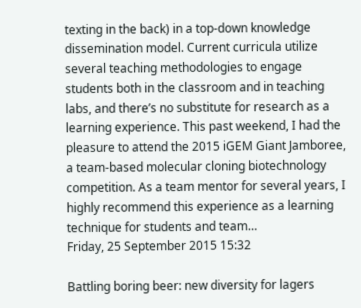texting in the back) in a top-down knowledge dissemination model. Current curricula utilize several teaching methodologies to engage students both in the classroom and in teaching labs, and there’s no substitute for research as a learning experience. This past weekend, I had the pleasure to attend the 2015 iGEM Giant Jamboree, a team-based molecular cloning biotechnology competition. As a team mentor for several years, I highly recommend this experience as a learning technique for students and team…
Friday, 25 September 2015 15:32

Battling boring beer: new diversity for lagers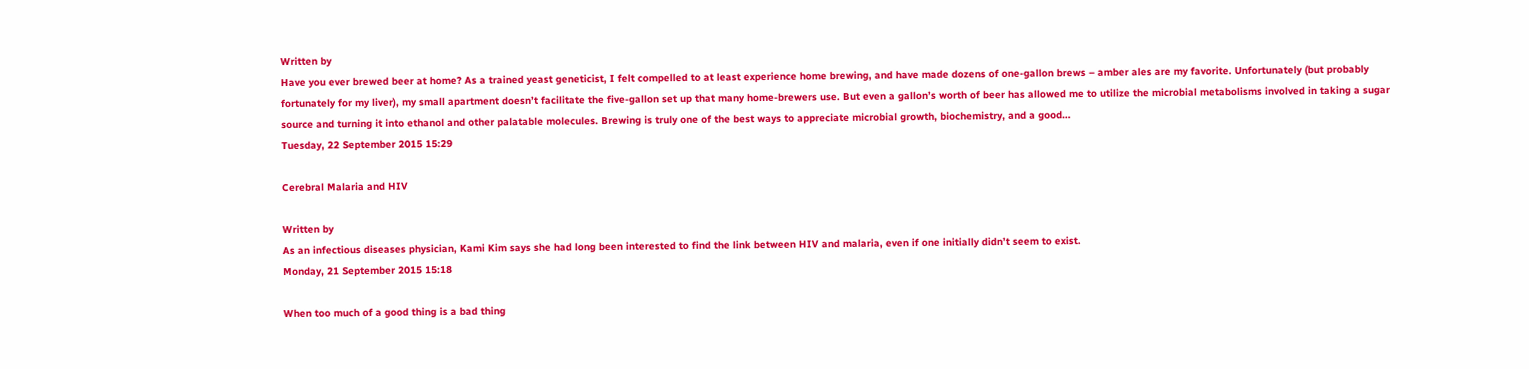Written by
Have you ever brewed beer at home? As a trained yeast geneticist, I felt compelled to at least experience home brewing, and have made dozens of one-gallon brews – amber ales are my favorite. Unfortunately (but probably fortunately for my liver), my small apartment doesn’t facilitate the five-gallon set up that many home-brewers use. But even a gallon’s worth of beer has allowed me to utilize the microbial metabolisms involved in taking a sugar source and turning it into ethanol and other palatable molecules. Brewing is truly one of the best ways to appreciate microbial growth, biochemistry, and a good…
Tuesday, 22 September 2015 15:29

Cerebral Malaria and HIV

Written by
As an infectious diseases physician, Kami Kim says she had long been interested to find the link between HIV and malaria, even if one initially didn’t seem to exist.
Monday, 21 September 2015 15:18

When too much of a good thing is a bad thing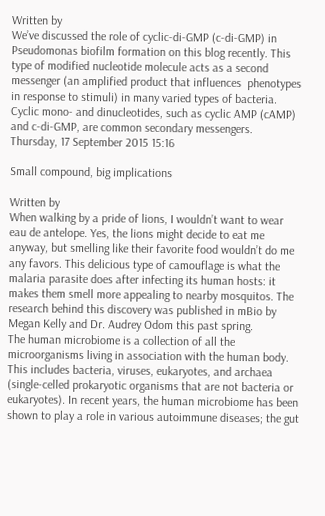Written by
We’ve discussed the role of cyclic-di-GMP (c-di-GMP) in Pseudomonas biofilm formation on this blog recently. This type of modified nucleotide molecule acts as a second messenger (an amplified product that influences  phenotypes in response to stimuli) in many varied types of bacteria. Cyclic mono- and dinucleotides, such as cyclic AMP (cAMP) and c-di-GMP, are common secondary messengers.
Thursday, 17 September 2015 15:16

Small compound, big implications

Written by
When walking by a pride of lions, I wouldn’t want to wear eau de antelope. Yes, the lions might decide to eat me anyway, but smelling like their favorite food wouldn’t do me any favors. This delicious type of camouflage is what the malaria parasite does after infecting its human hosts: it makes them smell more appealing to nearby mosquitos. The research behind this discovery was published in mBio by Megan Kelly and Dr. Audrey Odom this past spring.
The human microbiome is a collection of all the microorganisms living in association with the human body. This includes bacteria, viruses, eukaryotes, and archaea (single-celled prokaryotic organisms that are not bacteria or eukaryotes). In recent years, the human microbiome has been shown to play a role in various autoimmune diseases; the gut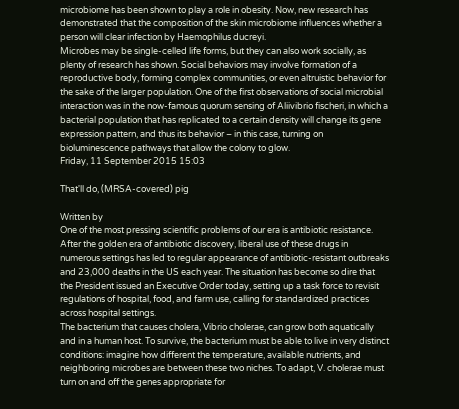microbiome has been shown to play a role in obesity. Now, new research has demonstrated that the composition of the skin microbiome influences whether a person will clear infection by Haemophilus ducreyi.
Microbes may be single-celled life forms, but they can also work socially, as plenty of research has shown. Social behaviors may involve formation of a reproductive body, forming complex communities, or even altruistic behavior for the sake of the larger population. One of the first observations of social microbial interaction was in the now-famous quorum sensing of Aliivibrio fischeri, in which a bacterial population that has replicated to a certain density will change its gene expression pattern, and thus its behavior – in this case, turning on bioluminescence pathways that allow the colony to glow.
Friday, 11 September 2015 15:03

That'll do, (MRSA-covered) pig

Written by
One of the most pressing scientific problems of our era is antibiotic resistance. After the golden era of antibiotic discovery, liberal use of these drugs in numerous settings has led to regular appearance of antibiotic-resistant outbreaks and 23,000 deaths in the US each year. The situation has become so dire that the President issued an Executive Order today, setting up a task force to revisit regulations of hospital, food, and farm use, calling for standardized practices across hospital settings.
The bacterium that causes cholera, Vibrio cholerae, can grow both aquatically and in a human host. To survive, the bacterium must be able to live in very distinct conditions: imagine how different the temperature, available nutrients, and neighboring microbes are between these two niches. To adapt, V. cholerae must turn on and off the genes appropriate for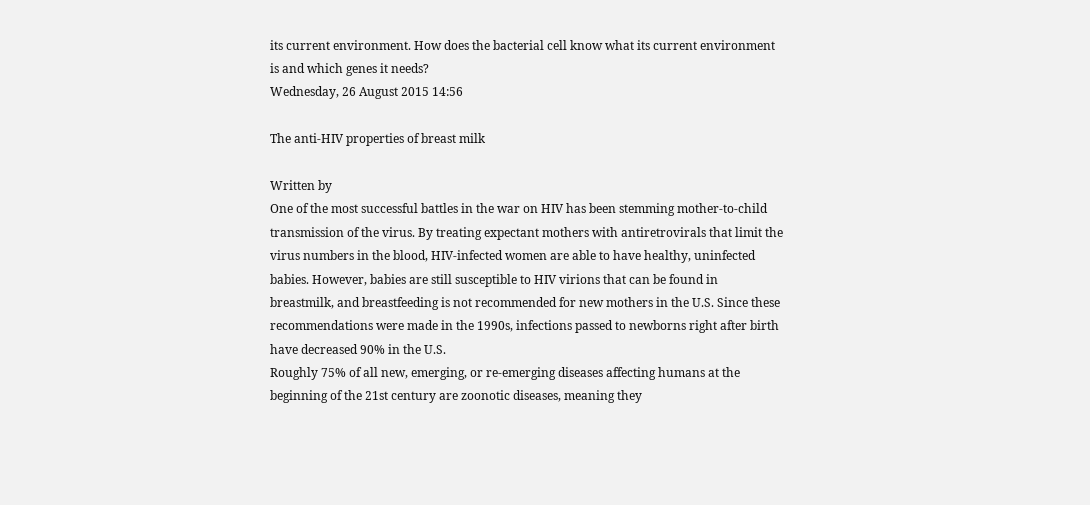its current environment. How does the bacterial cell know what its current environment is and which genes it needs?
Wednesday, 26 August 2015 14:56

The anti-HIV properties of breast milk

Written by
One of the most successful battles in the war on HIV has been stemming mother-to-child transmission of the virus. By treating expectant mothers with antiretrovirals that limit the virus numbers in the blood, HIV-infected women are able to have healthy, uninfected babies. However, babies are still susceptible to HIV virions that can be found in breastmilk, and breastfeeding is not recommended for new mothers in the U.S. Since these recommendations were made in the 1990s, infections passed to newborns right after birth have decreased 90% in the U.S.
Roughly 75% of all new, emerging, or re-emerging diseases affecting humans at the beginning of the 21st century are zoonotic diseases, meaning they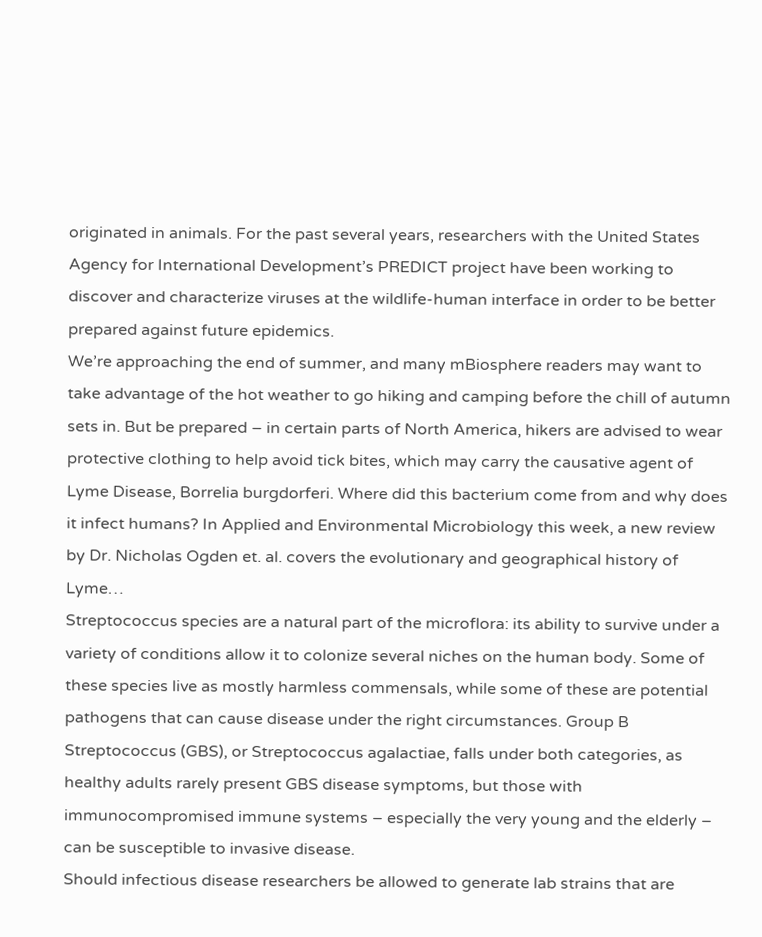originated in animals. For the past several years, researchers with the United States Agency for International Development’s PREDICT project have been working to discover and characterize viruses at the wildlife-human interface in order to be better prepared against future epidemics.
We’re approaching the end of summer, and many mBiosphere readers may want to take advantage of the hot weather to go hiking and camping before the chill of autumn sets in. But be prepared – in certain parts of North America, hikers are advised to wear protective clothing to help avoid tick bites, which may carry the causative agent of Lyme Disease, Borrelia burgdorferi. Where did this bacterium come from and why does it infect humans? In Applied and Environmental Microbiology this week, a new review by Dr. Nicholas Ogden et. al. covers the evolutionary and geographical history of Lyme…
Streptococcus species are a natural part of the microflora: its ability to survive under a variety of conditions allow it to colonize several niches on the human body. Some of these species live as mostly harmless commensals, while some of these are potential pathogens that can cause disease under the right circumstances. Group B Streptococcus (GBS), or Streptococcus agalactiae, falls under both categories, as healthy adults rarely present GBS disease symptoms, but those with immunocompromised immune systems – especially the very young and the elderly – can be susceptible to invasive disease.
Should infectious disease researchers be allowed to generate lab strains that are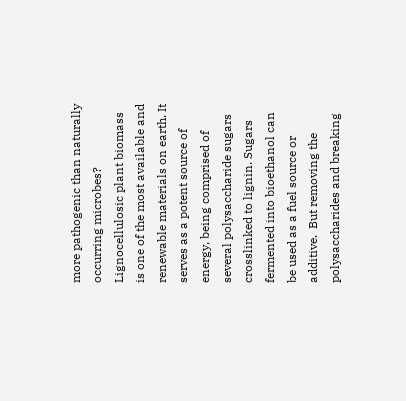more pathogenic than naturally occurring microbes?
Lignocellulosic plant biomass is one of the most available and renewable materials on earth. It serves as a potent source of energy, being comprised of several polysaccharide sugars crosslinked to lignin. Sugars fermented into bioethanol can be used as a fuel source or additive.  But removing the polysaccharides and breaking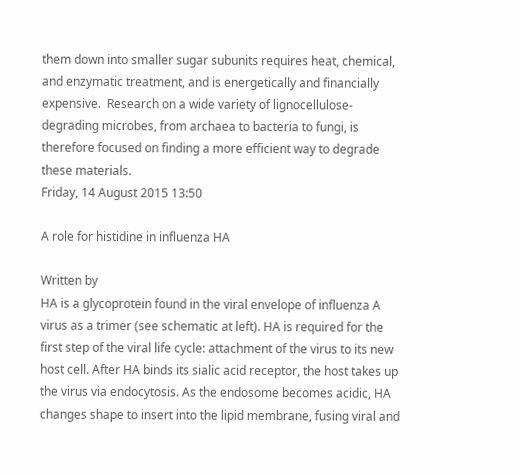them down into smaller sugar subunits requires heat, chemical, and enzymatic treatment, and is energetically and financially expensive.  Research on a wide variety of lignocellulose-degrading microbes, from archaea to bacteria to fungi, is therefore focused on finding a more efficient way to degrade these materials.
Friday, 14 August 2015 13:50

A role for histidine in influenza HA

Written by
HA is a glycoprotein found in the viral envelope of influenza A virus as a trimer (see schematic at left). HA is required for the first step of the viral life cycle: attachment of the virus to its new host cell. After HA binds its sialic acid receptor, the host takes up the virus via endocytosis. As the endosome becomes acidic, HA changes shape to insert into the lipid membrane, fusing viral and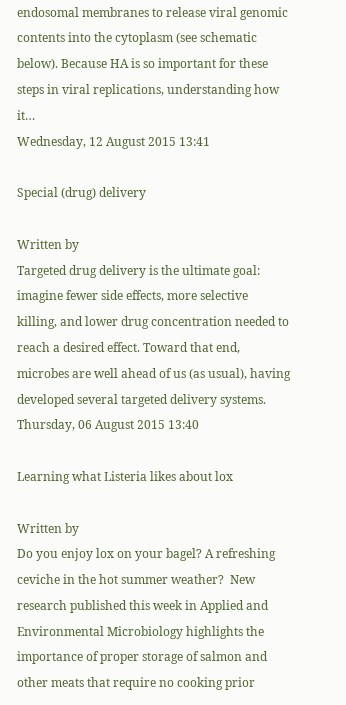endosomal membranes to release viral genomic contents into the cytoplasm (see schematic below). Because HA is so important for these steps in viral replications, understanding how it…
Wednesday, 12 August 2015 13:41

Special (drug) delivery

Written by
Targeted drug delivery is the ultimate goal: imagine fewer side effects, more selective killing, and lower drug concentration needed to reach a desired effect. Toward that end, microbes are well ahead of us (as usual), having developed several targeted delivery systems.
Thursday, 06 August 2015 13:40

Learning what Listeria likes about lox

Written by
Do you enjoy lox on your bagel? A refreshing ceviche in the hot summer weather?  New research published this week in Applied and Environmental Microbiology highlights the importance of proper storage of salmon and other meats that require no cooking prior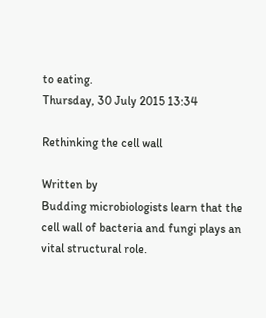to eating.
Thursday, 30 July 2015 13:34

Rethinking the cell wall

Written by
Budding microbiologists learn that the cell wall of bacteria and fungi plays an vital structural role.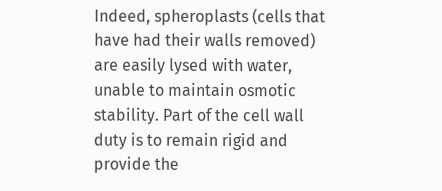Indeed, spheroplasts (cells that have had their walls removed) are easily lysed with water, unable to maintain osmotic stability. Part of the cell wall duty is to remain rigid and provide the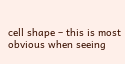cell shape – this is most obvious when seeing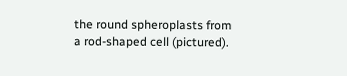the round spheroplasts from a rod-shaped cell (pictured).